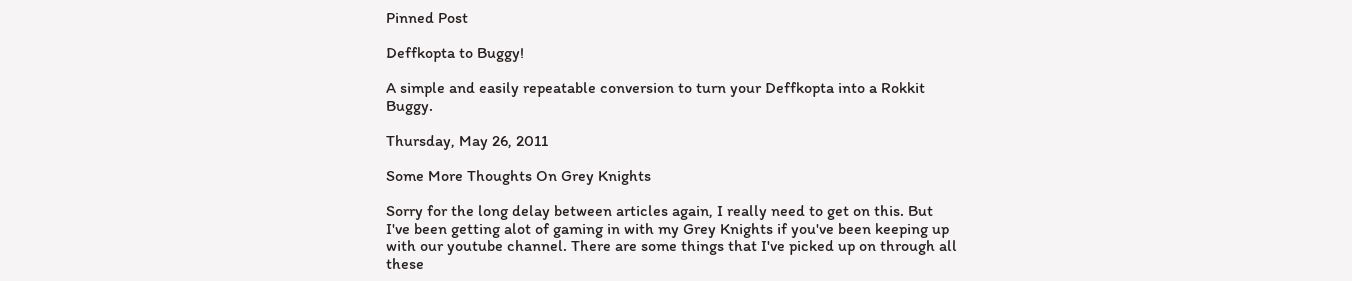Pinned Post

Deffkopta to Buggy!

A simple and easily repeatable conversion to turn your Deffkopta into a Rokkit Buggy.

Thursday, May 26, 2011

Some More Thoughts On Grey Knights

Sorry for the long delay between articles again, I really need to get on this. But I've been getting alot of gaming in with my Grey Knights if you've been keeping up with our youtube channel. There are some things that I've picked up on through all these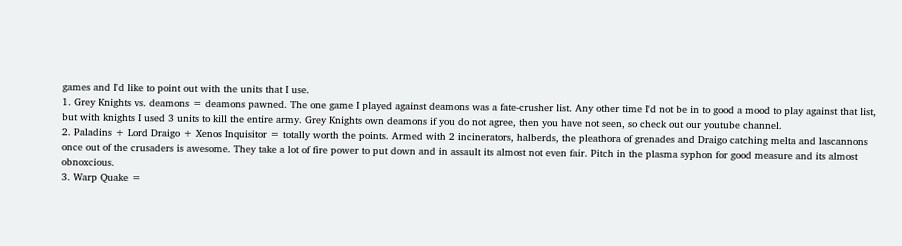games and I'd like to point out with the units that I use.
1. Grey Knights vs. deamons = deamons pawned. The one game I played against deamons was a fate-crusher list. Any other time I'd not be in to good a mood to play against that list, but with knights I used 3 units to kill the entire army. Grey Knights own deamons if you do not agree, then you have not seen, so check out our youtube channel.
2. Paladins + Lord Draigo + Xenos Inquisitor = totally worth the points. Armed with 2 incinerators, halberds, the pleathora of grenades and Draigo catching melta and lascannons once out of the crusaders is awesome. They take a lot of fire power to put down and in assault its almost not even fair. Pitch in the plasma syphon for good measure and its almost obnoxcious.
3. Warp Quake =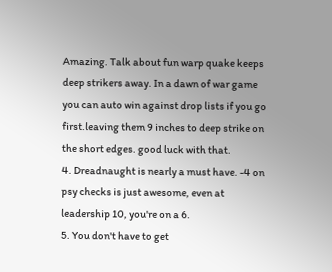Amazing. Talk about fun warp quake keeps deep strikers away. In a dawn of war game you can auto win against drop lists if you go first.leaving them 9 inches to deep strike on the short edges. good luck with that.
4. Dreadnaught is nearly a must have. -4 on psy checks is just awesome, even at leadership 10, you're on a 6.
5. You don't have to get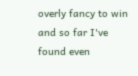overly fancy to win and so far I've found even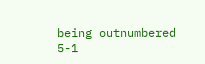being outnumbered 5-1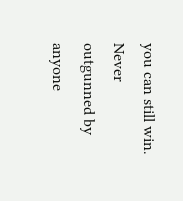you can still win. Never outgunned by anyone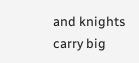and knights carry big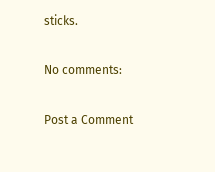sticks.

No comments:

Post a Comment